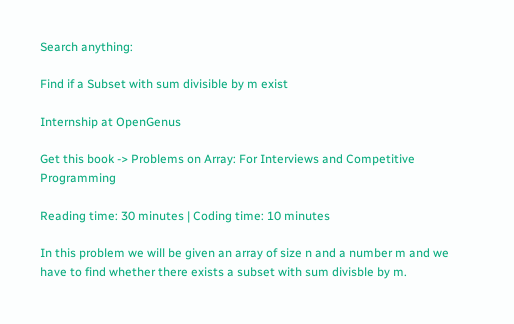Search anything:

Find if a Subset with sum divisible by m exist

Internship at OpenGenus

Get this book -> Problems on Array: For Interviews and Competitive Programming

Reading time: 30 minutes | Coding time: 10 minutes

In this problem we will be given an array of size n and a number m and we have to find whether there exists a subset with sum divisble by m.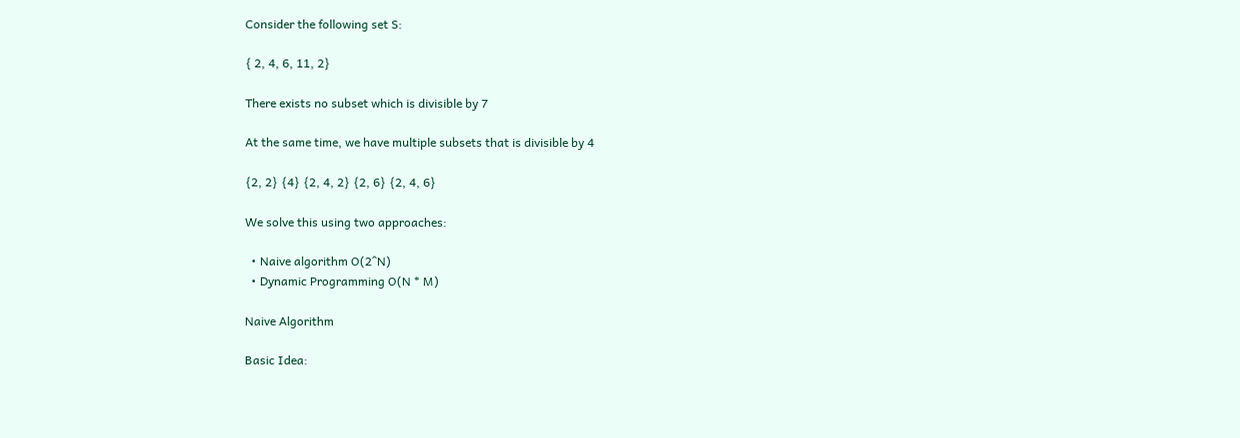Consider the following set S:

{ 2, 4, 6, 11, 2}

There exists no subset which is divisible by 7

At the same time, we have multiple subsets that is divisible by 4

{2, 2} {4} {2, 4, 2} {2, 6} {2, 4, 6}

We solve this using two approaches:

  • Naive algorithm O(2^N)
  • Dynamic Programming O(N * M)

Naive Algorithm

Basic Idea: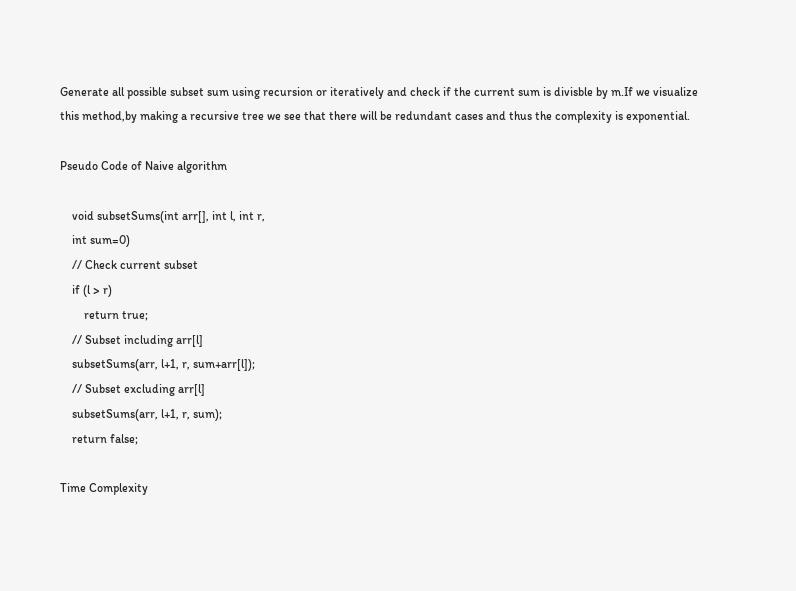Generate all possible subset sum using recursion or iteratively and check if the current sum is divisble by m.If we visualize this method,by making a recursive tree we see that there will be redundant cases and thus the complexity is exponential.

Pseudo Code of Naive algorithm

    void subsetSums(int arr[], int l, int r,
    int sum=0)
    // Check current subset
    if (l > r)
        return true;
    // Subset including arr[l]
    subsetSums(arr, l+1, r, sum+arr[l]);
    // Subset excluding arr[l]
    subsetSums(arr, l+1, r, sum);
    return false;

Time Complexity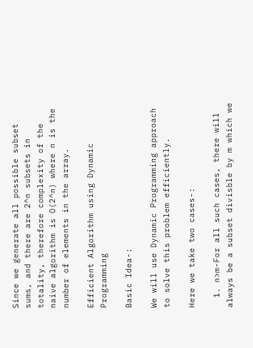Since we generate all possible subset sums, and there are 2^n subsets in totality, therefore complexity of the naive algorithm is O(2^n) where n is the number of elements in the array.

Efficient Algorithm using Dynamic Programming

Basic Idea-:

We will use Dynamic Programming approach to solve this problem efficiently.

Here we take two cases-:

  1. n>m-For all such cases, there will always be a subset divisble by m which we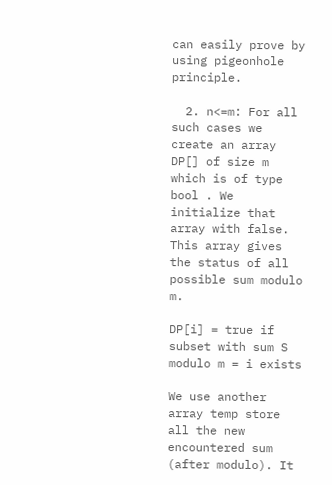can easily prove by using pigeonhole principle.

  2. n<=m: For all such cases we create an array DP[] of size m which is of type bool . We initialize that array with false. This array gives the status of all possible sum modulo m.

DP[i] = true if subset with sum S modulo m = i exists

We use another array temp store all the new encountered sum (after modulo). It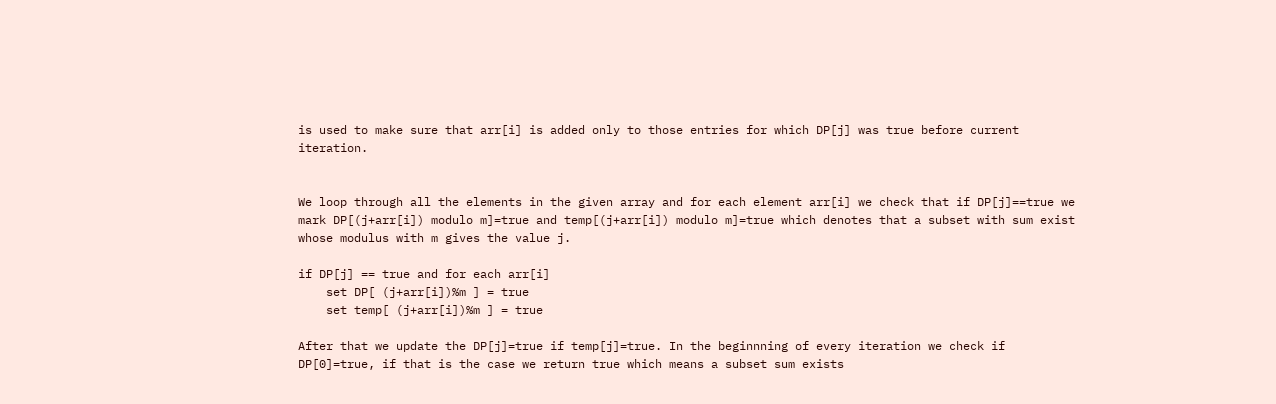is used to make sure that arr[i] is added only to those entries for which DP[j] was true before current iteration.


We loop through all the elements in the given array and for each element arr[i] we check that if DP[j]==true we mark DP[(j+arr[i]) modulo m]=true and temp[(j+arr[i]) modulo m]=true which denotes that a subset with sum exist whose modulus with m gives the value j.

if DP[j] == true and for each arr[i]
    set DP[ (j+arr[i])%m ] = true
    set temp[ (j+arr[i])%m ] = true

After that we update the DP[j]=true if temp[j]=true. In the beginnning of every iteration we check if DP[0]=true, if that is the case we return true which means a subset sum exists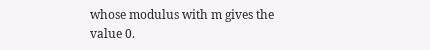whose modulus with m gives the value 0.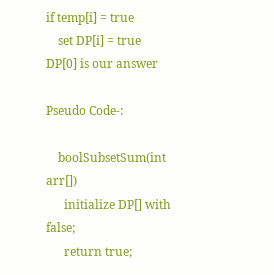if temp[i] = true
    set DP[i] = true
DP[0] is our answer

Pseudo Code-:

    boolSubsetSum(int arr[])
      initialize DP[] with false;
      return true;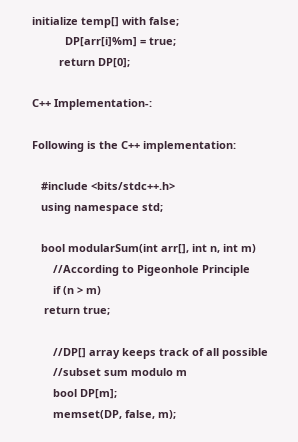initialize temp[] with false;
           DP[arr[i]%m] = true;
         return DP[0];

C++ Implementation-:

Following is the C++ implementation:

   #include <bits/stdc++.h>
   using namespace std;

   bool modularSum(int arr[], int n, int m)
       //According to Pigeonhole Principle
       if (n > m)
    return true;

       //DP[] array keeps track of all possible
       //subset sum modulo m
       bool DP[m];
       memset(DP, false, m);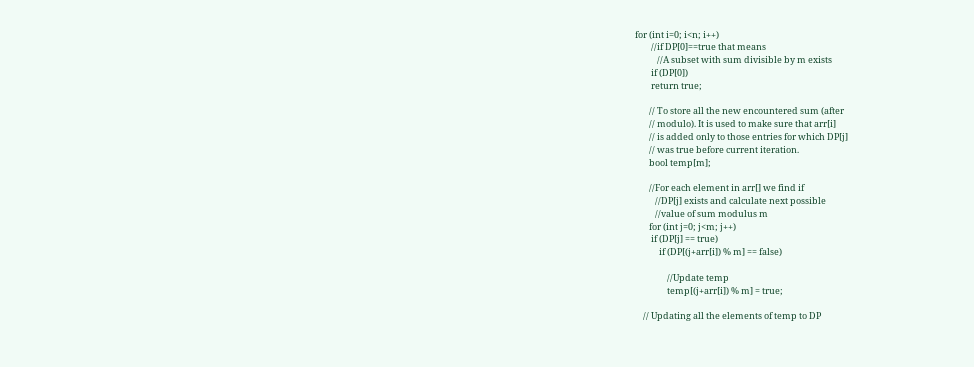for (int i=0; i<n; i++)
        //if DP[0]==true that means
           //A subset with sum divisible by m exists
        if (DP[0])
        return true;

       // To store all the new encountered sum (after
       // modulo). It is used to make sure that arr[i]
       // is added only to those entries for which DP[j]
       // was true before current iteration.
       bool temp[m];

       //For each element in arr[] we find if
          //DP[j] exists and calculate next possible
          //value of sum modulus m
       for (int j=0; j<m; j++)
        if (DP[j] == true)
            if (DP[(j+arr[i]) % m] == false)

                //Update temp
                temp[(j+arr[i]) % m] = true;

    // Updating all the elements of temp to DP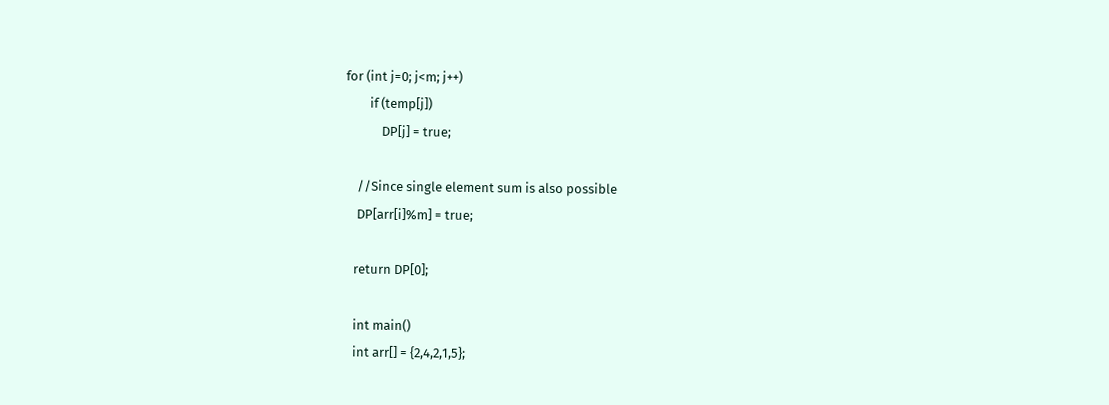for (int j=0; j<m; j++)
        if (temp[j])
            DP[j] = true;

    //Since single element sum is also possible
    DP[arr[i]%m] = true;

   return DP[0];

   int main()
   int arr[] = {2,4,2,1,5};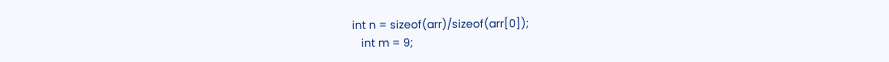int n = sizeof(arr)/sizeof(arr[0]);
   int m = 9;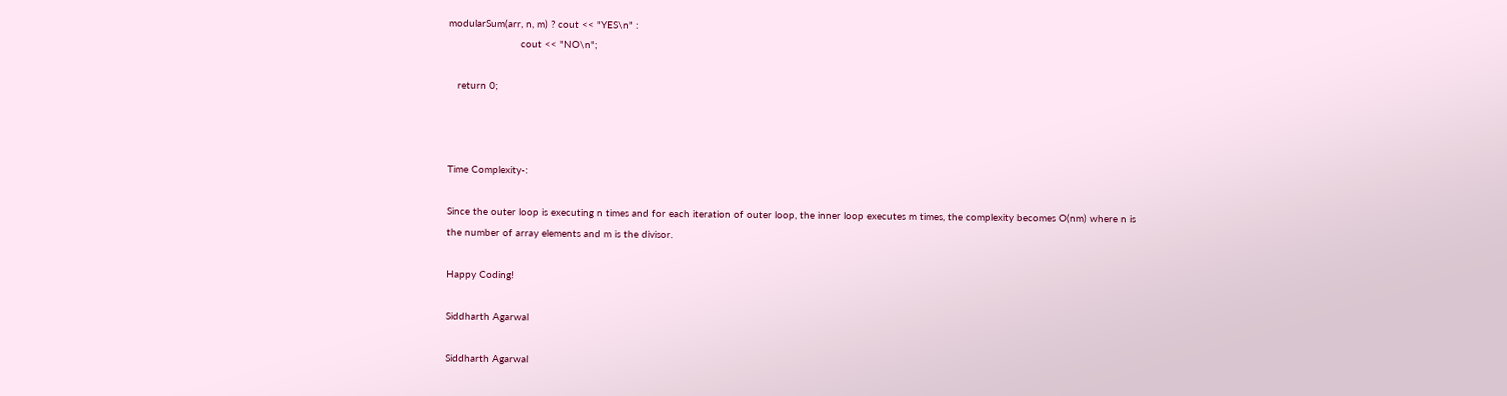modularSum(arr, n, m) ? cout << "YES\n" :
                        cout << "NO\n";

   return 0;



Time Complexity-:

Since the outer loop is executing n times and for each iteration of outer loop, the inner loop executes m times, the complexity becomes O(nm) where n is the number of array elements and m is the divisor.

Happy Coding!

Siddharth Agarwal

Siddharth Agarwal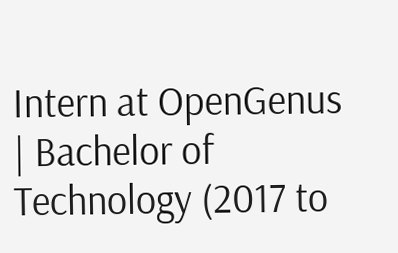Intern at OpenGenus | Bachelor of Technology (2017 to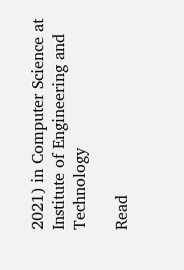2021) in Computer Science at Institute of Engineering and Technology

Read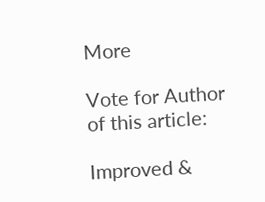More

Vote for Author of this article:

Improved &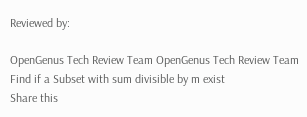Reviewed by:

OpenGenus Tech Review Team OpenGenus Tech Review Team
Find if a Subset with sum divisible by m exist
Share this